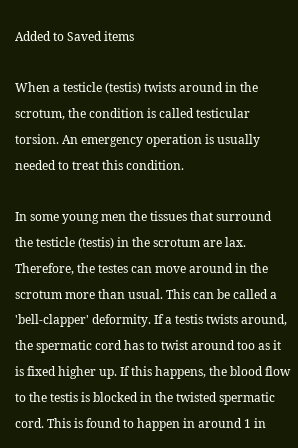Added to Saved items

When a testicle (testis) twists around in the scrotum, the condition is called testicular torsion. An emergency operation is usually needed to treat this condition.

In some young men the tissues that surround the testicle (testis) in the scrotum are lax. Therefore, the testes can move around in the scrotum more than usual. This can be called a 'bell-clapper' deformity. If a testis twists around, the spermatic cord has to twist around too as it is fixed higher up. If this happens, the blood flow to the testis is blocked in the twisted spermatic cord. This is found to happen in around 1 in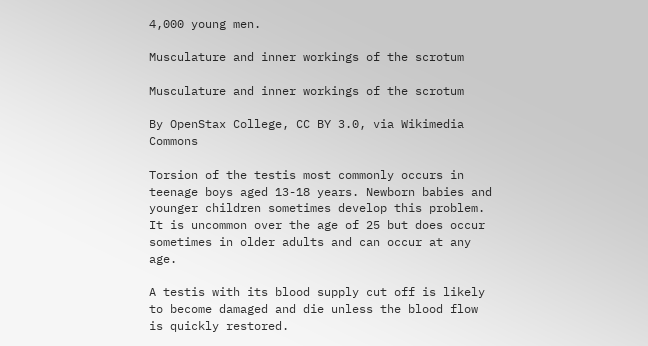4,000 young men.

Musculature and inner workings of the scrotum

Musculature and inner workings of the scrotum

By OpenStax College, CC BY 3.0, via Wikimedia Commons

Torsion of the testis most commonly occurs in teenage boys aged 13-18 years. Newborn babies and younger children sometimes develop this problem. It is uncommon over the age of 25 but does occur sometimes in older adults and can occur at any age.

A testis with its blood supply cut off is likely to become damaged and die unless the blood flow is quickly restored.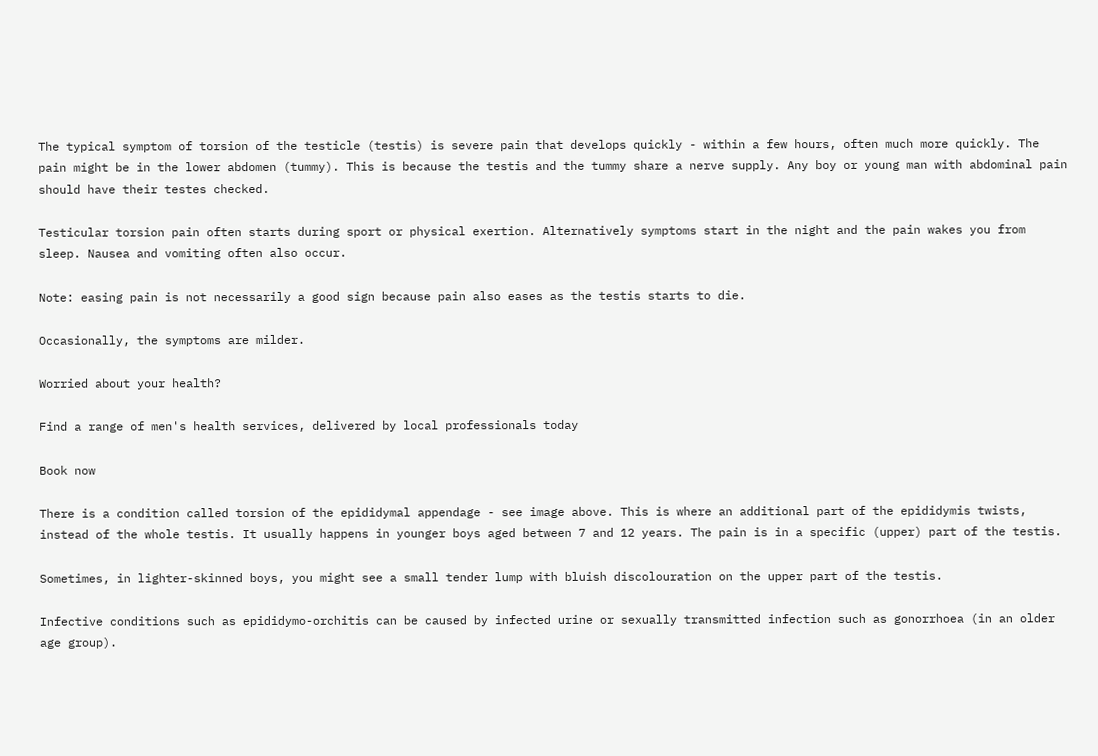The typical symptom of torsion of the testicle (testis) is severe pain that develops quickly - within a few hours, often much more quickly. The pain might be in the lower abdomen (tummy). This is because the testis and the tummy share a nerve supply. Any boy or young man with abdominal pain should have their testes checked.

Testicular torsion pain often starts during sport or physical exertion. Alternatively symptoms start in the night and the pain wakes you from sleep. Nausea and vomiting often also occur.

Note: easing pain is not necessarily a good sign because pain also eases as the testis starts to die.

Occasionally, the symptoms are milder.

Worried about your health?

Find a range of men's health services, delivered by local professionals today

Book now

There is a condition called torsion of the epididymal appendage - see image above. This is where an additional part of the epididymis twists, instead of the whole testis. It usually happens in younger boys aged between 7 and 12 years. The pain is in a specific (upper) part of the testis.

Sometimes, in lighter-skinned boys, you might see a small tender lump with bluish discolouration on the upper part of the testis.

Infective conditions such as epididymo-orchitis can be caused by infected urine or sexually transmitted infection such as gonorrhoea (in an older age group).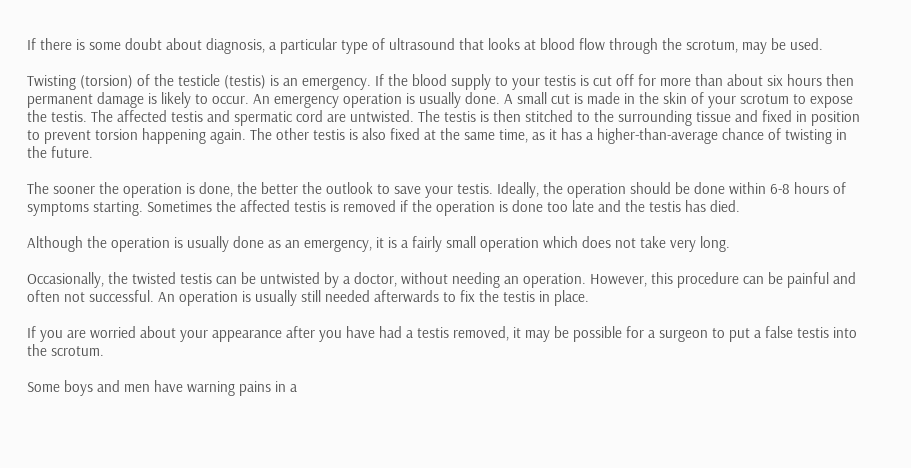If there is some doubt about diagnosis, a particular type of ultrasound that looks at blood flow through the scrotum, may be used.

Twisting (torsion) of the testicle (testis) is an emergency. If the blood supply to your testis is cut off for more than about six hours then permanent damage is likely to occur. An emergency operation is usually done. A small cut is made in the skin of your scrotum to expose the testis. The affected testis and spermatic cord are untwisted. The testis is then stitched to the surrounding tissue and fixed in position to prevent torsion happening again. The other testis is also fixed at the same time, as it has a higher-than-average chance of twisting in the future.

The sooner the operation is done, the better the outlook to save your testis. Ideally, the operation should be done within 6-8 hours of symptoms starting. Sometimes the affected testis is removed if the operation is done too late and the testis has died.

Although the operation is usually done as an emergency, it is a fairly small operation which does not take very long.

Occasionally, the twisted testis can be untwisted by a doctor, without needing an operation. However, this procedure can be painful and often not successful. An operation is usually still needed afterwards to fix the testis in place.

If you are worried about your appearance after you have had a testis removed, it may be possible for a surgeon to put a false testis into the scrotum.

Some boys and men have warning pains in a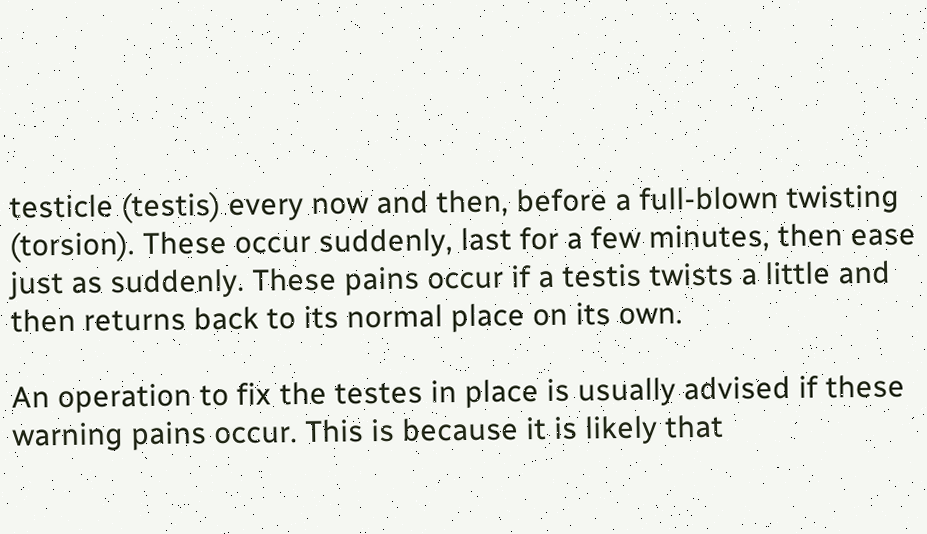testicle (testis) every now and then, before a full-blown twisting (torsion). These occur suddenly, last for a few minutes, then ease just as suddenly. These pains occur if a testis twists a little and then returns back to its normal place on its own.

An operation to fix the testes in place is usually advised if these warning pains occur. This is because it is likely that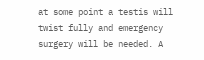at some point a testis will twist fully and emergency surgery will be needed. A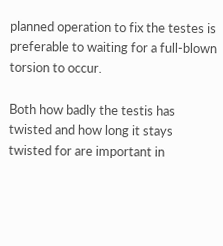planned operation to fix the testes is preferable to waiting for a full-blown torsion to occur.

Both how badly the testis has twisted and how long it stays twisted for are important in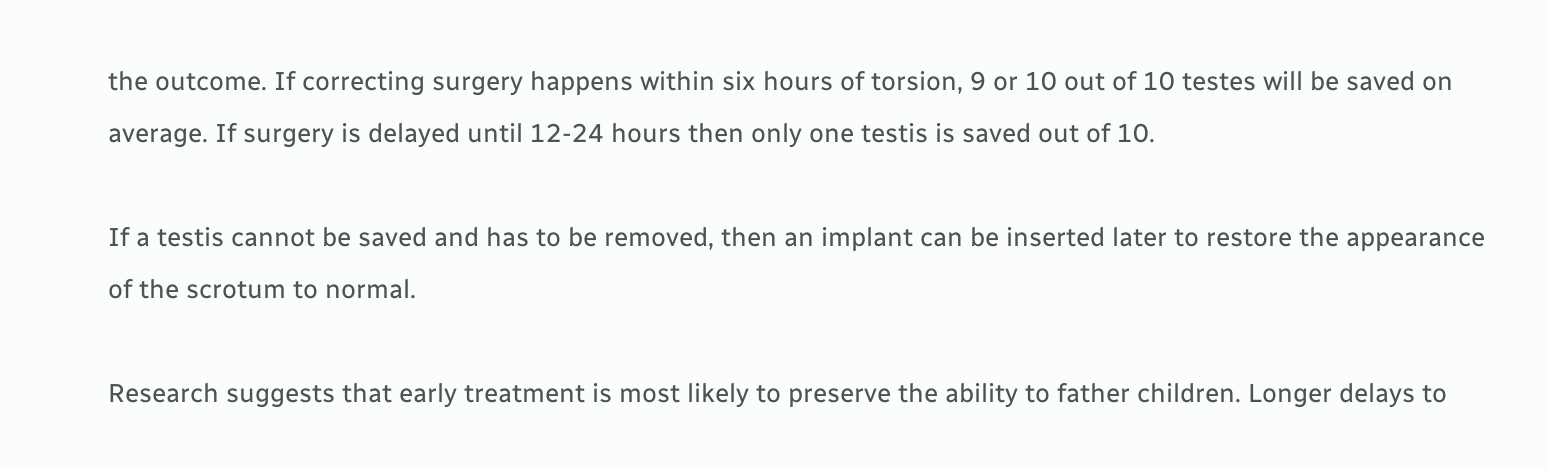the outcome. If correcting surgery happens within six hours of torsion, 9 or 10 out of 10 testes will be saved on average. If surgery is delayed until 12-24 hours then only one testis is saved out of 10.

If a testis cannot be saved and has to be removed, then an implant can be inserted later to restore the appearance of the scrotum to normal.

Research suggests that early treatment is most likely to preserve the ability to father children. Longer delays to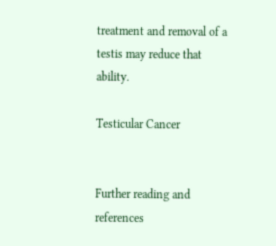treatment and removal of a testis may reduce that ability.

Testicular Cancer


Further reading and references